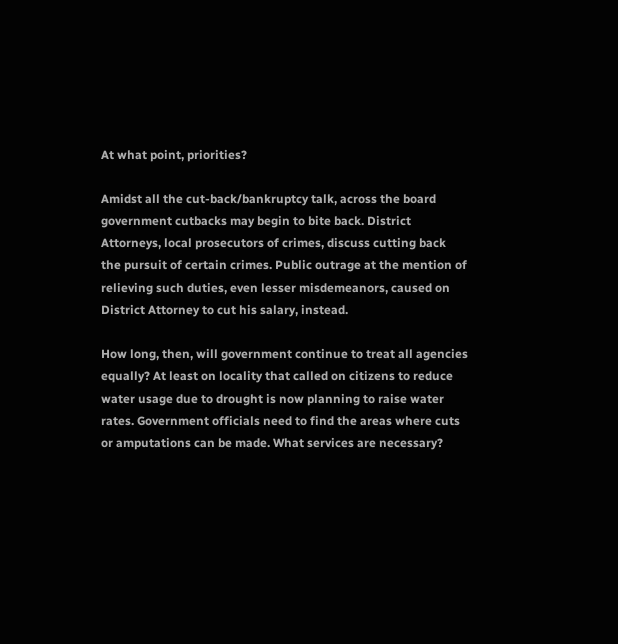At what point, priorities?

Amidst all the cut-back/bankruptcy talk, across the board government cutbacks may begin to bite back. District Attorneys, local prosecutors of crimes, discuss cutting back the pursuit of certain crimes. Public outrage at the mention of relieving such duties, even lesser misdemeanors, caused on District Attorney to cut his salary, instead.

How long, then, will government continue to treat all agencies equally? At least on locality that called on citizens to reduce water usage due to drought is now planning to raise water rates. Government officials need to find the areas where cuts or amputations can be made. What services are necessary?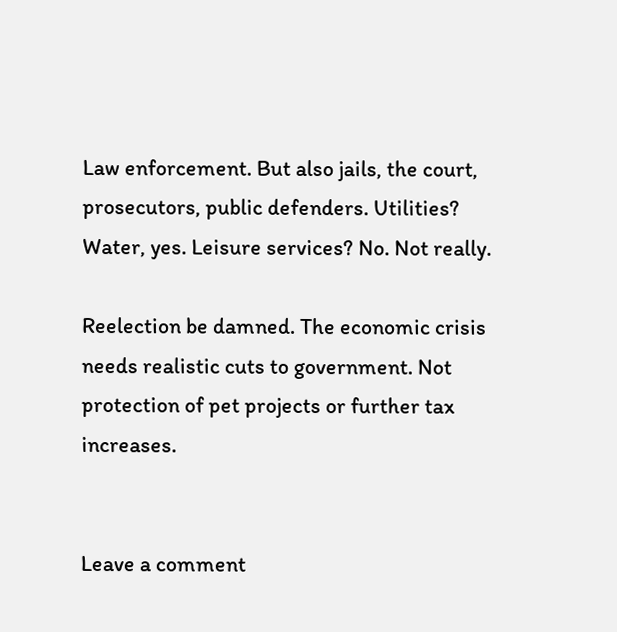Law enforcement. But also jails, the court, prosecutors, public defenders. Utilities? Water, yes. Leisure services? No. Not really.

Reelection be damned. The economic crisis needs realistic cuts to government. Not protection of pet projects or further tax increases.


Leave a comment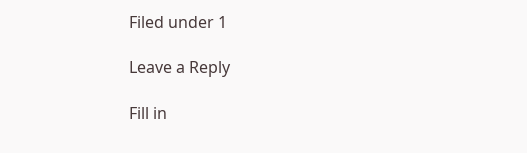Filed under 1

Leave a Reply

Fill in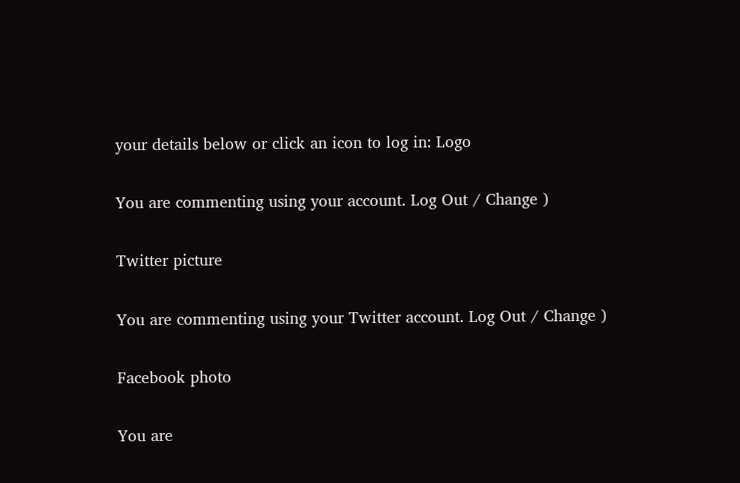your details below or click an icon to log in: Logo

You are commenting using your account. Log Out / Change )

Twitter picture

You are commenting using your Twitter account. Log Out / Change )

Facebook photo

You are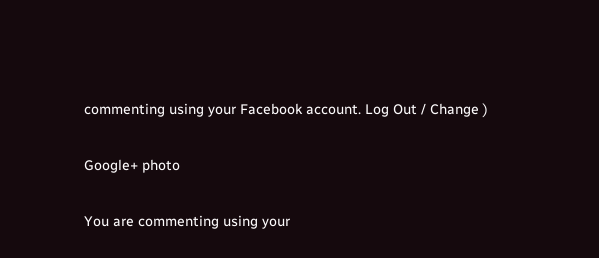commenting using your Facebook account. Log Out / Change )

Google+ photo

You are commenting using your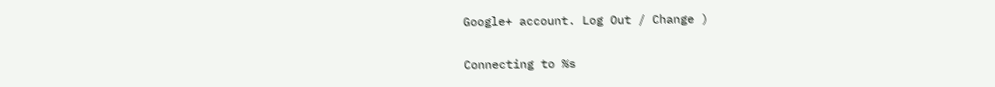Google+ account. Log Out / Change )

Connecting to %s